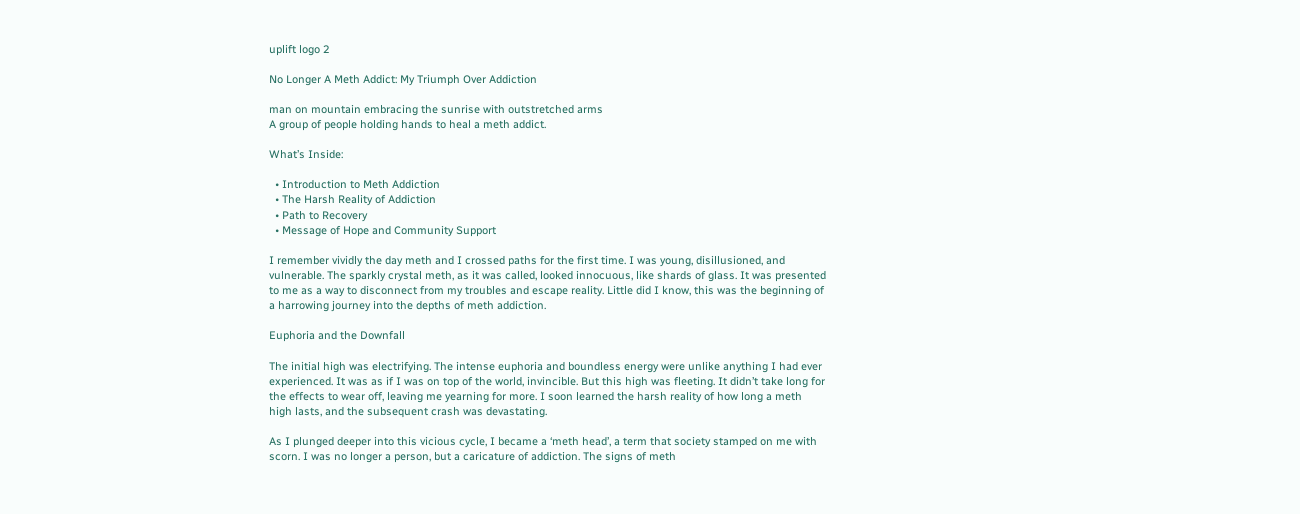uplift logo 2

No Longer A Meth Addict: My Triumph Over Addiction

man on mountain embracing the sunrise with outstretched arms
A group of people holding hands to heal a meth addict.

What’s Inside:

  • Introduction to Meth Addiction
  • The Harsh Reality of Addiction
  • Path to Recovery
  • Message of Hope and Community Support

I remember vividly the day meth and I crossed paths for the first time. I was young, disillusioned, and vulnerable. The sparkly crystal meth, as it was called, looked innocuous, like shards of glass. It was presented to me as a way to disconnect from my troubles and escape reality. Little did I know, this was the beginning of a harrowing journey into the depths of meth addiction.

Euphoria and the Downfall

The initial high was electrifying. The intense euphoria and boundless energy were unlike anything I had ever experienced. It was as if I was on top of the world, invincible. But this high was fleeting. It didn’t take long for the effects to wear off, leaving me yearning for more. I soon learned the harsh reality of how long a meth high lasts, and the subsequent crash was devastating.

As I plunged deeper into this vicious cycle, I became a ‘meth head’, a term that society stamped on me with scorn. I was no longer a person, but a caricature of addiction. The signs of meth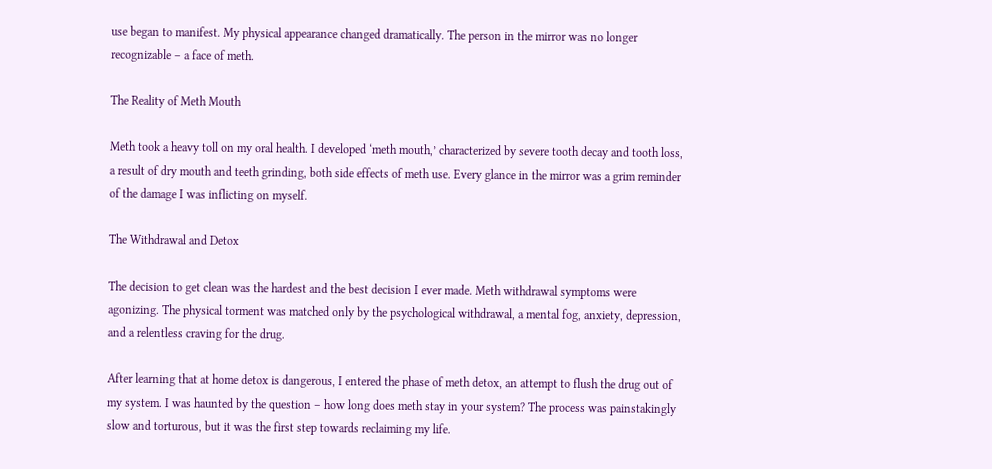use began to manifest. My physical appearance changed dramatically. The person in the mirror was no longer recognizable – a face of meth.

The Reality of Meth Mouth

Meth took a heavy toll on my oral health. I developed ‘meth mouth,’ characterized by severe tooth decay and tooth loss, a result of dry mouth and teeth grinding, both side effects of meth use. Every glance in the mirror was a grim reminder of the damage I was inflicting on myself.

The Withdrawal and Detox

The decision to get clean was the hardest and the best decision I ever made. Meth withdrawal symptoms were agonizing. The physical torment was matched only by the psychological withdrawal, a mental fog, anxiety, depression, and a relentless craving for the drug.

After learning that at home detox is dangerous, I entered the phase of meth detox, an attempt to flush the drug out of my system. I was haunted by the question – how long does meth stay in your system? The process was painstakingly slow and torturous, but it was the first step towards reclaiming my life.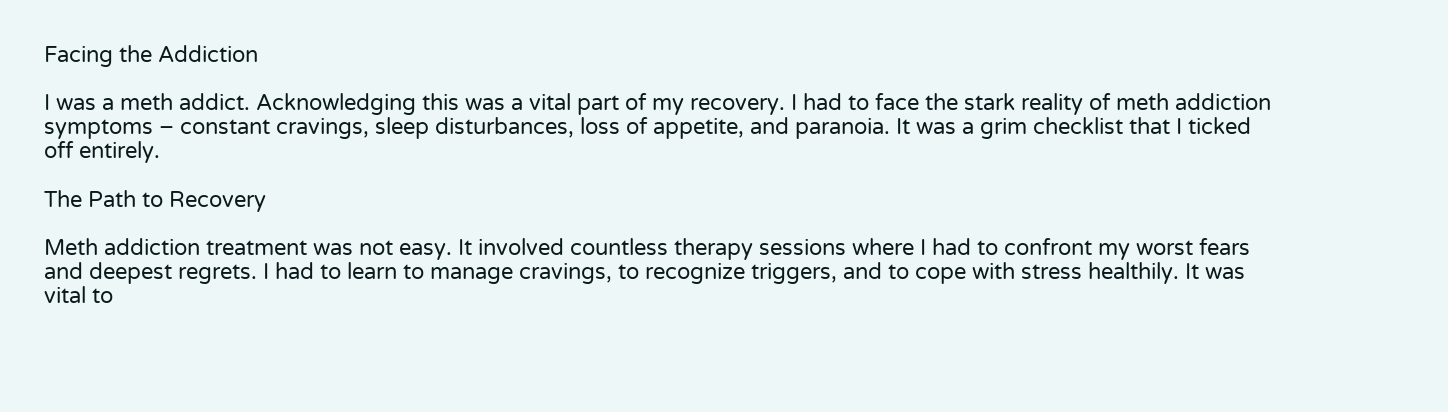Facing the Addiction

I was a meth addict. Acknowledging this was a vital part of my recovery. I had to face the stark reality of meth addiction symptoms – constant cravings, sleep disturbances, loss of appetite, and paranoia. It was a grim checklist that I ticked off entirely.

The Path to Recovery

Meth addiction treatment was not easy. It involved countless therapy sessions where I had to confront my worst fears and deepest regrets. I had to learn to manage cravings, to recognize triggers, and to cope with stress healthily. It was vital to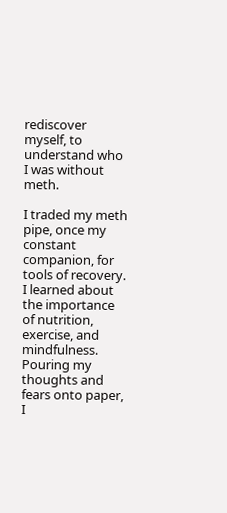rediscover myself, to understand who I was without meth.

I traded my meth pipe, once my constant companion, for tools of recovery. I learned about the importance of nutrition, exercise, and mindfulness. Pouring my thoughts and fears onto paper, I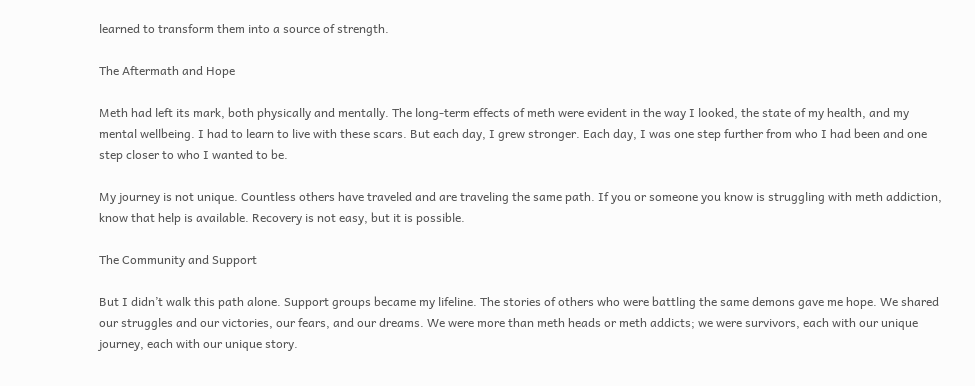learned to transform them into a source of strength.

The Aftermath and Hope

Meth had left its mark, both physically and mentally. The long-term effects of meth were evident in the way I looked, the state of my health, and my mental wellbeing. I had to learn to live with these scars. But each day, I grew stronger. Each day, I was one step further from who I had been and one step closer to who I wanted to be.

My journey is not unique. Countless others have traveled and are traveling the same path. If you or someone you know is struggling with meth addiction, know that help is available. Recovery is not easy, but it is possible.

The Community and Support

But I didn’t walk this path alone. Support groups became my lifeline. The stories of others who were battling the same demons gave me hope. We shared our struggles and our victories, our fears, and our dreams. We were more than meth heads or meth addicts; we were survivors, each with our unique journey, each with our unique story.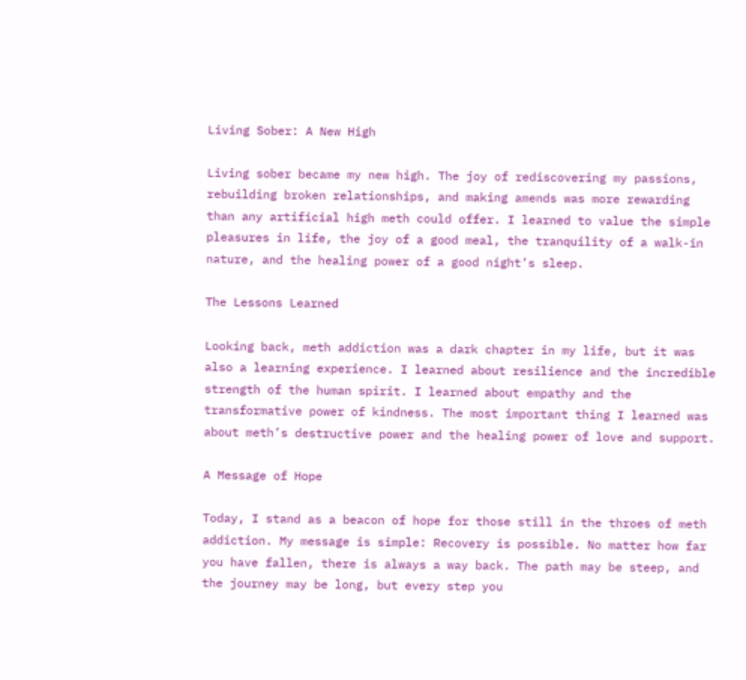Living Sober: A New High

Living sober became my new high. The joy of rediscovering my passions, rebuilding broken relationships, and making amends was more rewarding than any artificial high meth could offer. I learned to value the simple pleasures in life, the joy of a good meal, the tranquility of a walk-in nature, and the healing power of a good night’s sleep.

The Lessons Learned

Looking back, meth addiction was a dark chapter in my life, but it was also a learning experience. I learned about resilience and the incredible strength of the human spirit. I learned about empathy and the transformative power of kindness. The most important thing I learned was about meth’s destructive power and the healing power of love and support.

A Message of Hope

Today, I stand as a beacon of hope for those still in the throes of meth addiction. My message is simple: Recovery is possible. No matter how far you have fallen, there is always a way back. The path may be steep, and the journey may be long, but every step you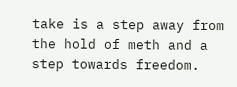take is a step away from the hold of meth and a step towards freedom.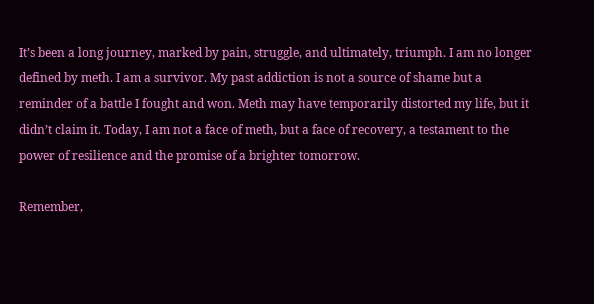It’s been a long journey, marked by pain, struggle, and ultimately, triumph. I am no longer defined by meth. I am a survivor. My past addiction is not a source of shame but a reminder of a battle I fought and won. Meth may have temporarily distorted my life, but it didn’t claim it. Today, I am not a face of meth, but a face of recovery, a testament to the power of resilience and the promise of a brighter tomorrow.

Remember,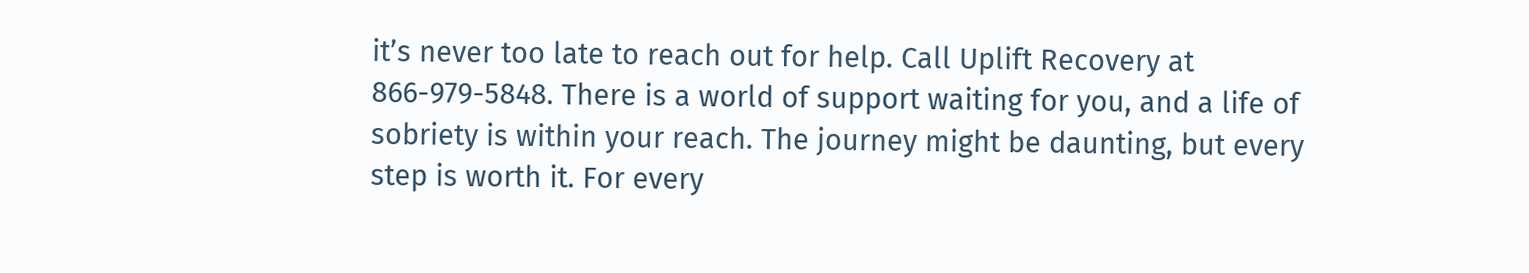it’s never too late to reach out for help. Call Uplift Recovery at 866-979-5848. There is a world of support waiting for you, and a life of sobriety is within your reach. The journey might be daunting, but every step is worth it. For every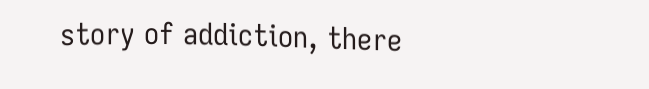story of addiction, there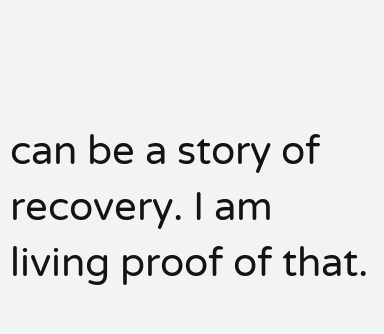can be a story of recovery. I am living proof of that.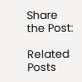Share the Post:

Related Posts